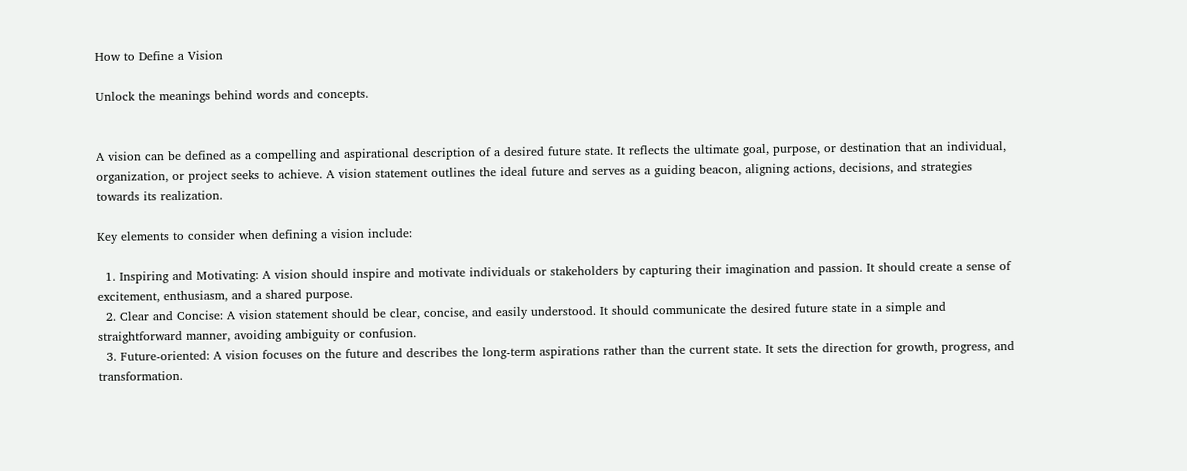How to Define a Vision

Unlock the meanings behind words and concepts.


A vision can be defined as a compelling and aspirational description of a desired future state. It reflects the ultimate goal, purpose, or destination that an individual, organization, or project seeks to achieve. A vision statement outlines the ideal future and serves as a guiding beacon, aligning actions, decisions, and strategies towards its realization.

Key elements to consider when defining a vision include:

  1. Inspiring and Motivating: A vision should inspire and motivate individuals or stakeholders by capturing their imagination and passion. It should create a sense of excitement, enthusiasm, and a shared purpose.
  2. Clear and Concise: A vision statement should be clear, concise, and easily understood. It should communicate the desired future state in a simple and straightforward manner, avoiding ambiguity or confusion.
  3. Future-oriented: A vision focuses on the future and describes the long-term aspirations rather than the current state. It sets the direction for growth, progress, and transformation.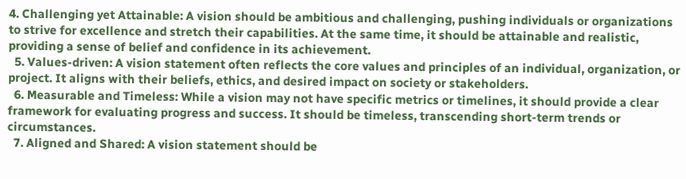4. Challenging yet Attainable: A vision should be ambitious and challenging, pushing individuals or organizations to strive for excellence and stretch their capabilities. At the same time, it should be attainable and realistic, providing a sense of belief and confidence in its achievement.
  5. Values-driven: A vision statement often reflects the core values and principles of an individual, organization, or project. It aligns with their beliefs, ethics, and desired impact on society or stakeholders.
  6. Measurable and Timeless: While a vision may not have specific metrics or timelines, it should provide a clear framework for evaluating progress and success. It should be timeless, transcending short-term trends or circumstances.
  7. Aligned and Shared: A vision statement should be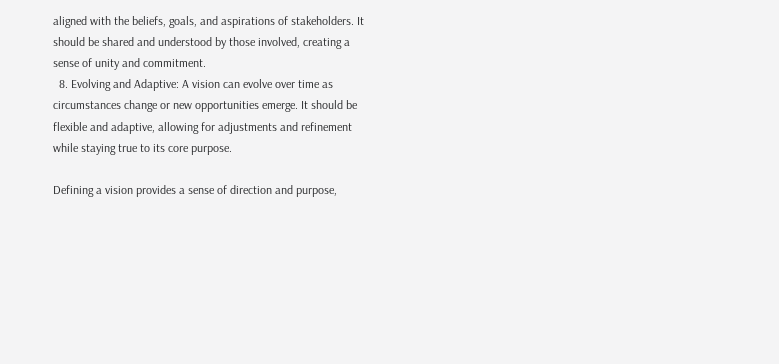aligned with the beliefs, goals, and aspirations of stakeholders. It should be shared and understood by those involved, creating a sense of unity and commitment.
  8. Evolving and Adaptive: A vision can evolve over time as circumstances change or new opportunities emerge. It should be flexible and adaptive, allowing for adjustments and refinement while staying true to its core purpose.

Defining a vision provides a sense of direction and purpose,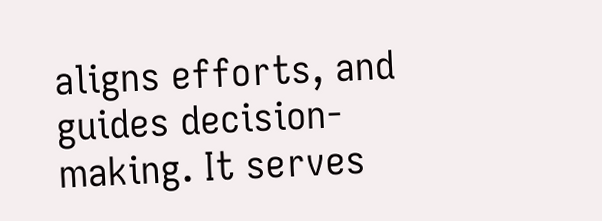aligns efforts, and guides decision-making. It serves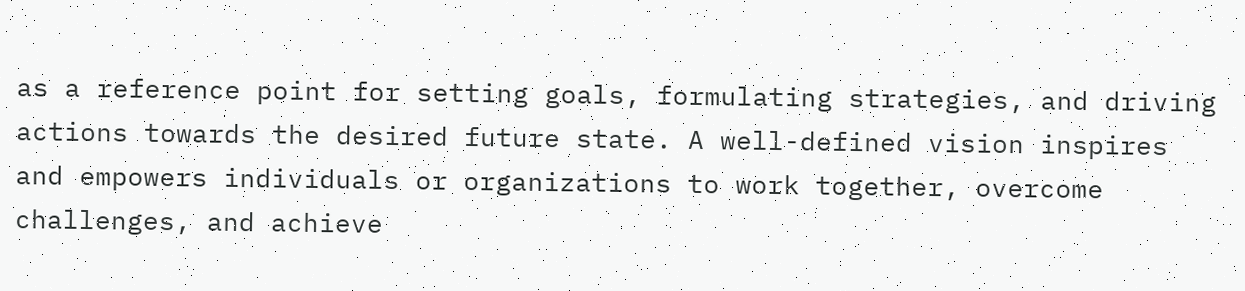as a reference point for setting goals, formulating strategies, and driving actions towards the desired future state. A well-defined vision inspires and empowers individuals or organizations to work together, overcome challenges, and achieve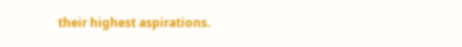their highest aspirations.